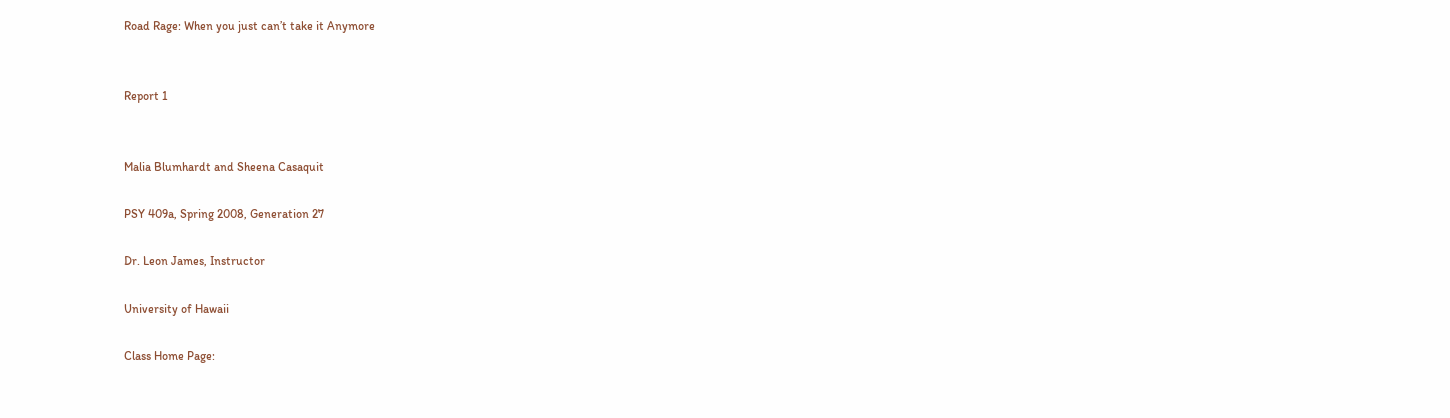Road Rage: When you just can’t take it Anymore


Report 1


Malia Blumhardt and Sheena Casaquit

PSY 409a, Spring 2008, Generation 27

Dr. Leon James, Instructor

University of Hawaii

Class Home Page: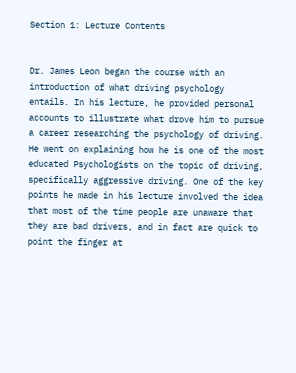Section 1: Lecture Contents


Dr. James Leon began the course with an introduction of what driving psychology entails. In his lecture, he provided personal accounts to illustrate what drove him to pursue a career researching the psychology of driving. He went on explaining how he is one of the most educated Psychologists on the topic of driving, specifically aggressive driving. One of the key points he made in his lecture involved the idea that most of the time people are unaware that they are bad drivers, and in fact are quick to point the finger at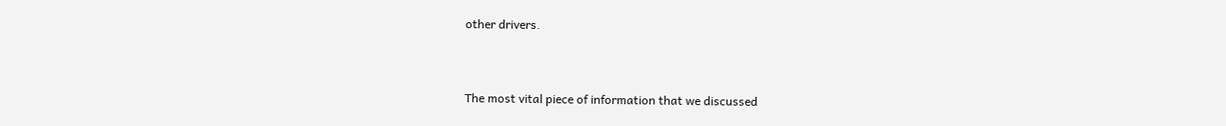other drivers.


The most vital piece of information that we discussed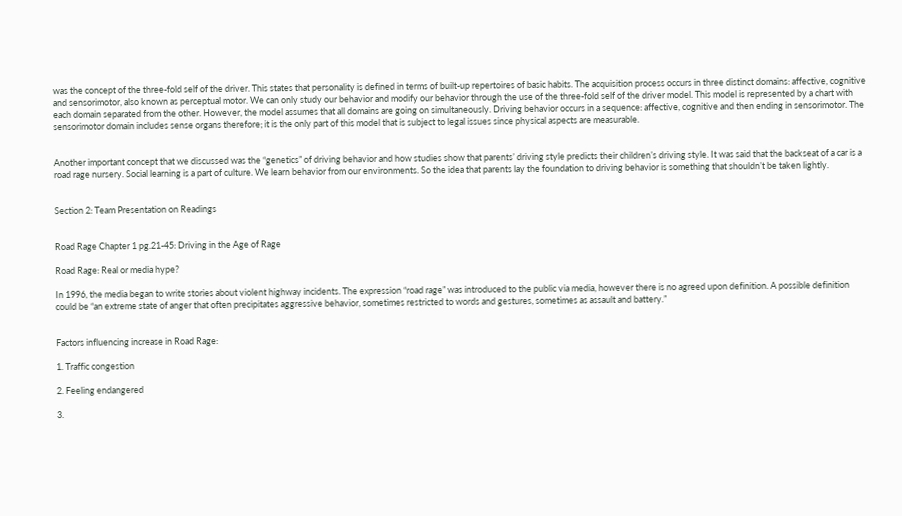was the concept of the three-fold self of the driver. This states that personality is defined in terms of built-up repertoires of basic habits. The acquisition process occurs in three distinct domains: affective, cognitive and sensorimotor, also known as perceptual motor. We can only study our behavior and modify our behavior through the use of the three-fold self of the driver model. This model is represented by a chart with each domain separated from the other. However, the model assumes that all domains are going on simultaneously. Driving behavior occurs in a sequence: affective, cognitive and then ending in sensorimotor. The sensorimotor domain includes sense organs therefore; it is the only part of this model that is subject to legal issues since physical aspects are measurable.


Another important concept that we discussed was the “genetics” of driving behavior and how studies show that parents’ driving style predicts their children’s driving style. It was said that the backseat of a car is a road rage nursery. Social learning is a part of culture. We learn behavior from our environments. So the idea that parents lay the foundation to driving behavior is something that shouldn’t be taken lightly.


Section 2: Team Presentation on Readings


Road Rage Chapter 1 pg.21-45: Driving in the Age of Rage

Road Rage: Real or media hype?

In 1996, the media began to write stories about violent highway incidents. The expression “road rage” was introduced to the public via media, however there is no agreed upon definition. A possible definition could be “an extreme state of anger that often precipitates aggressive behavior, sometimes restricted to words and gestures, sometimes as assault and battery.”


Factors influencing increase in Road Rage:

1. Traffic congestion

2. Feeling endangered

3.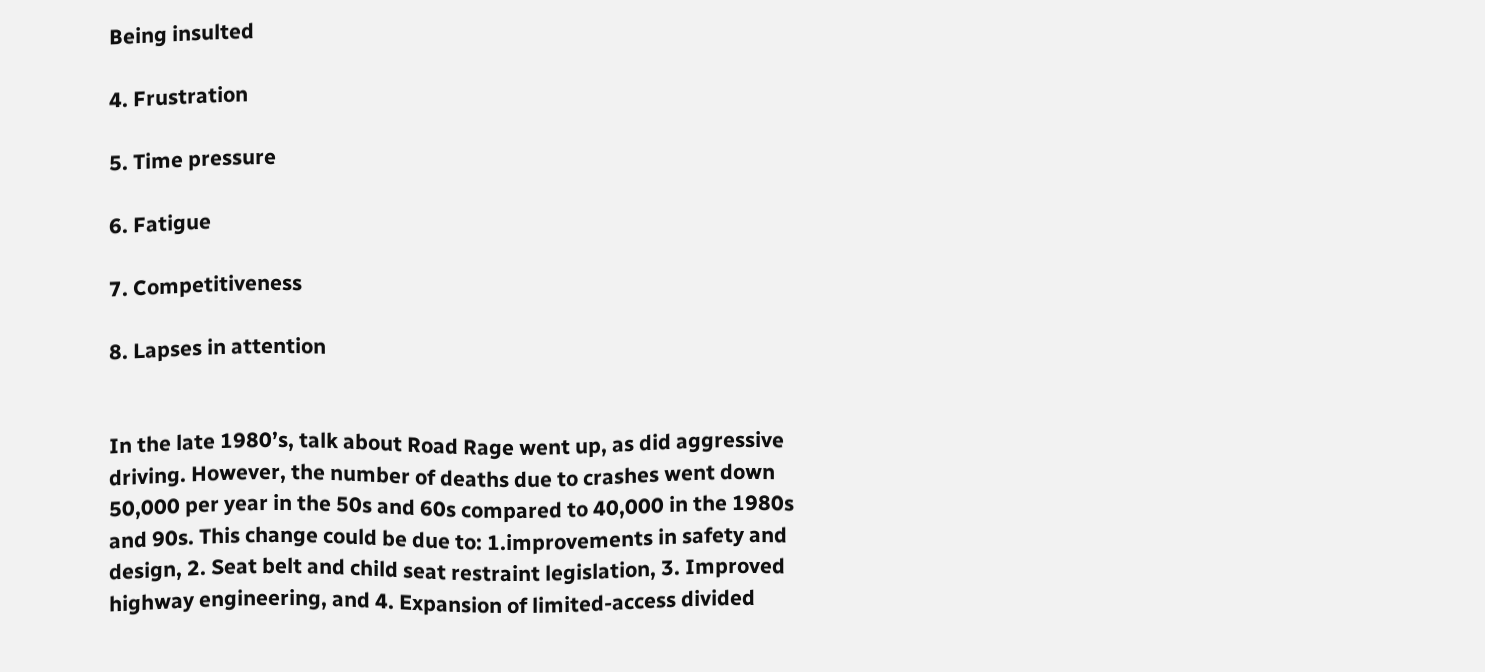Being insulted

4. Frustration

5. Time pressure

6. Fatigue

7. Competitiveness

8. Lapses in attention


In the late 1980’s, talk about Road Rage went up, as did aggressive driving. However, the number of deaths due to crashes went down 50,000 per year in the 50s and 60s compared to 40,000 in the 1980s and 90s. This change could be due to: 1.improvements in safety and design, 2. Seat belt and child seat restraint legislation, 3. Improved highway engineering, and 4. Expansion of limited-access divided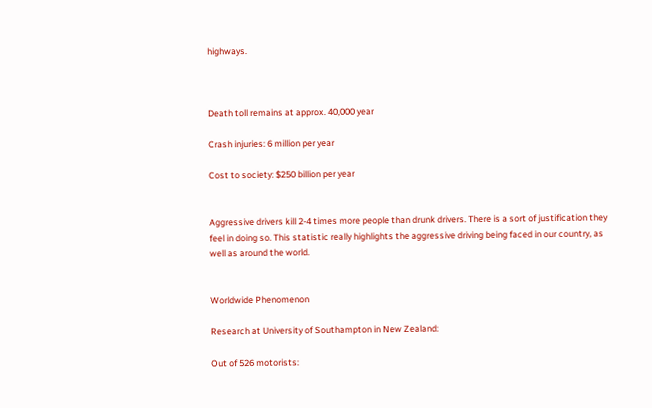highways.



Death toll remains at approx. 40,000 year

Crash injuries: 6 million per year

Cost to society: $250 billion per year


Aggressive drivers kill 2-4 times more people than drunk drivers. There is a sort of justification they feel in doing so. This statistic really highlights the aggressive driving being faced in our country, as well as around the world.


Worldwide Phenomenon

Research at University of Southampton in New Zealand:

Out of 526 motorists: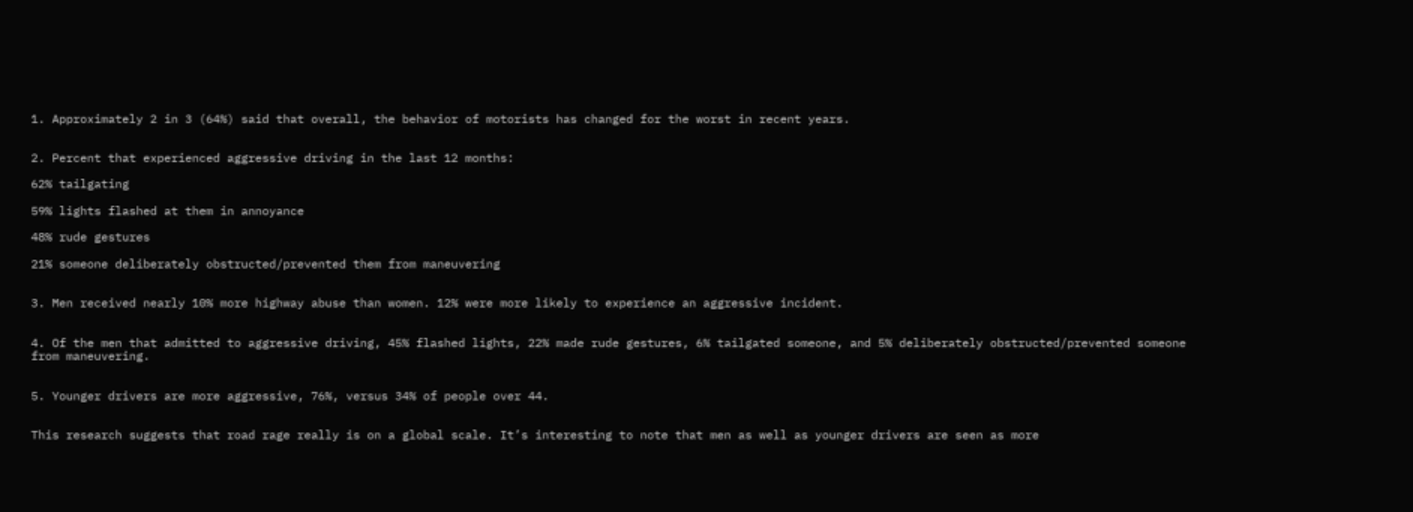1. Approximately 2 in 3 (64%) said that overall, the behavior of motorists has changed for the worst in recent years.


2. Percent that experienced aggressive driving in the last 12 months:

62% tailgating

59% lights flashed at them in annoyance

48% rude gestures

21% someone deliberately obstructed/prevented them from maneuvering


3. Men received nearly 10% more highway abuse than women. 12% were more likely to experience an aggressive incident.


4. Of the men that admitted to aggressive driving, 45% flashed lights, 22% made rude gestures, 6% tailgated someone, and 5% deliberately obstructed/prevented someone from maneuvering.


5. Younger drivers are more aggressive, 76%, versus 34% of people over 44.


This research suggests that road rage really is on a global scale. It’s interesting to note that men as well as younger drivers are seen as more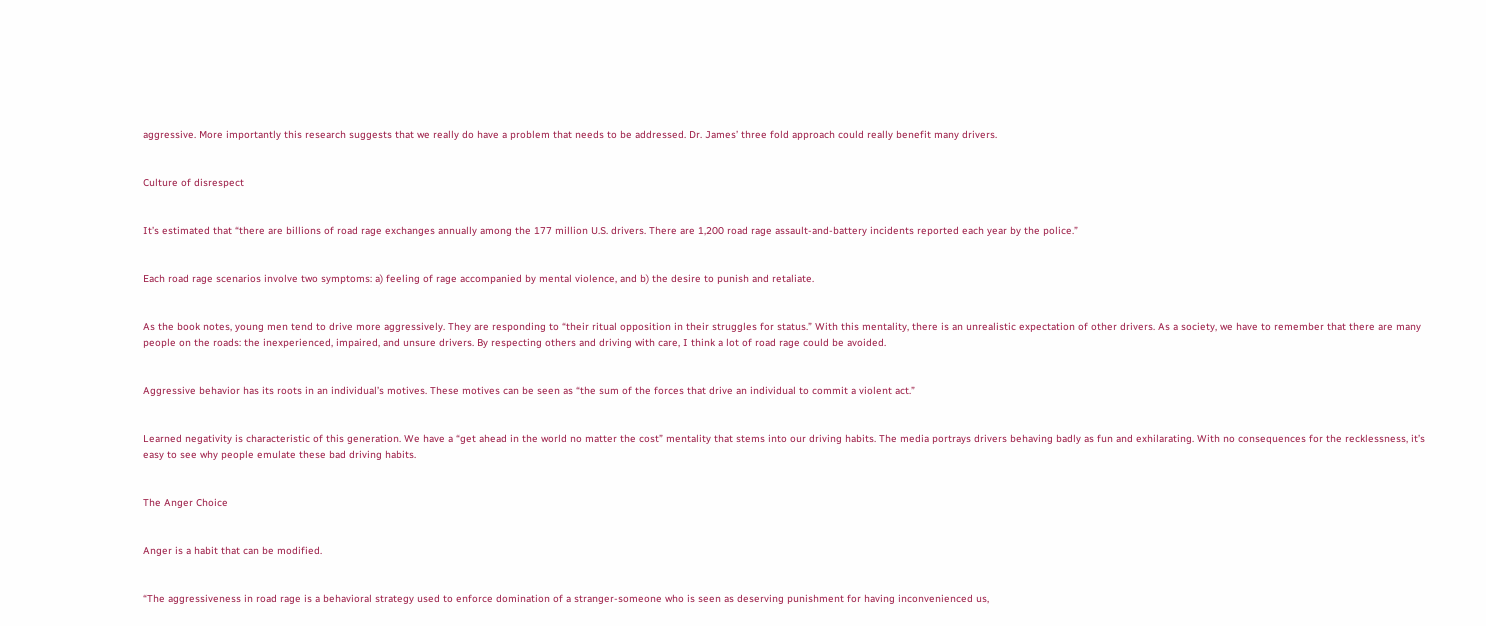aggressive. More importantly this research suggests that we really do have a problem that needs to be addressed. Dr. James’ three fold approach could really benefit many drivers.


Culture of disrespect


It’s estimated that “there are billions of road rage exchanges annually among the 177 million U.S. drivers. There are 1,200 road rage assault-and-battery incidents reported each year by the police.”


Each road rage scenarios involve two symptoms: a) feeling of rage accompanied by mental violence, and b) the desire to punish and retaliate.


As the book notes, young men tend to drive more aggressively. They are responding to “their ritual opposition in their struggles for status.” With this mentality, there is an unrealistic expectation of other drivers. As a society, we have to remember that there are many people on the roads: the inexperienced, impaired, and unsure drivers. By respecting others and driving with care, I think a lot of road rage could be avoided.


Aggressive behavior has its roots in an individual’s motives. These motives can be seen as “the sum of the forces that drive an individual to commit a violent act.”


Learned negativity is characteristic of this generation. We have a “get ahead in the world no matter the cost” mentality that stems into our driving habits. The media portrays drivers behaving badly as fun and exhilarating. With no consequences for the recklessness, it’s easy to see why people emulate these bad driving habits.


The Anger Choice


Anger is a habit that can be modified.


“The aggressiveness in road rage is a behavioral strategy used to enforce domination of a stranger-someone who is seen as deserving punishment for having inconvenienced us,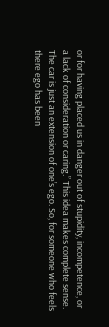or for having placed us in danger out of stupidity, incompetence, or a lack of consideration or caring.” This idea makes complete sense. The car is just an extension of one’s ego. So, for someone who feels there ego has been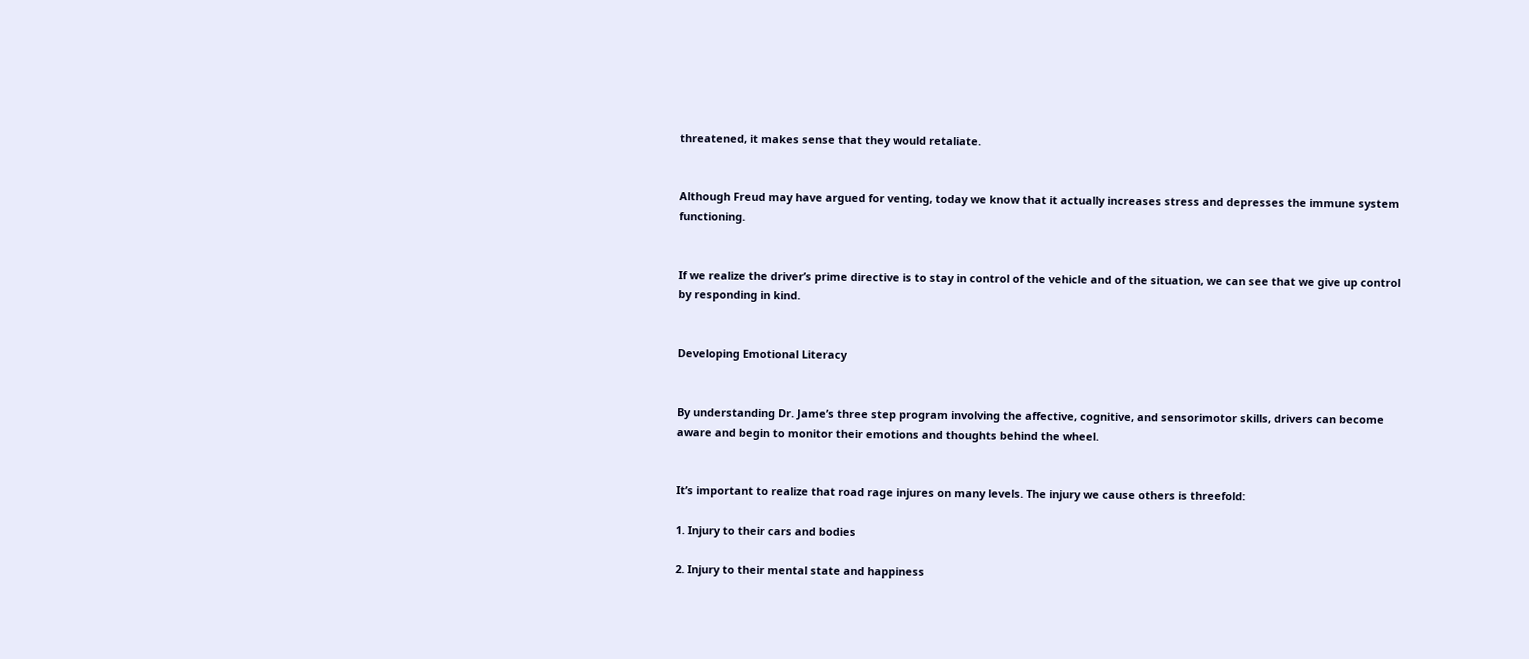threatened, it makes sense that they would retaliate.


Although Freud may have argued for venting, today we know that it actually increases stress and depresses the immune system functioning.


If we realize the driver’s prime directive is to stay in control of the vehicle and of the situation, we can see that we give up control by responding in kind.


Developing Emotional Literacy


By understanding Dr. Jame’s three step program involving the affective, cognitive, and sensorimotor skills, drivers can become aware and begin to monitor their emotions and thoughts behind the wheel.


It’s important to realize that road rage injures on many levels. The injury we cause others is threefold:

1. Injury to their cars and bodies

2. Injury to their mental state and happiness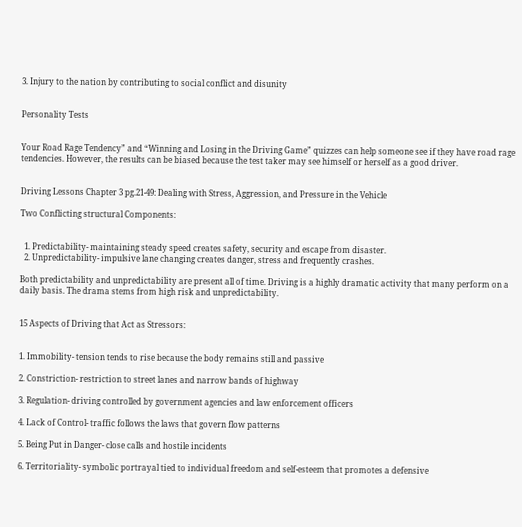3. Injury to the nation by contributing to social conflict and disunity


Personality Tests


Your Road Rage Tendency” and “Winning and Losing in the Driving Game” quizzes can help someone see if they have road rage tendencies. However, the results can be biased because the test taker may see himself or herself as a good driver.


Driving Lessons Chapter 3 pg.21-49: Dealing with Stress, Aggression, and Pressure in the Vehicle

Two Conflicting structural Components:


  1. Predictability- maintaining steady speed creates safety, security and escape from disaster.
  2. Unpredictability- impulsive lane changing creates danger, stress and frequently crashes.

Both predictability and unpredictability are present all of time. Driving is a highly dramatic activity that many perform on a daily basis. The drama stems from high risk and unpredictability.


15 Aspects of Driving that Act as Stressors:


1. Immobility- tension tends to rise because the body remains still and passive

2. Constriction- restriction to street lanes and narrow bands of highway

3. Regulation- driving controlled by government agencies and law enforcement officers

4. Lack of Control- traffic follows the laws that govern flow patterns

5. Being Put in Danger- close calls and hostile incidents

6. Territoriality- symbolic portrayal tied to individual freedom and self-esteem that promotes a defensive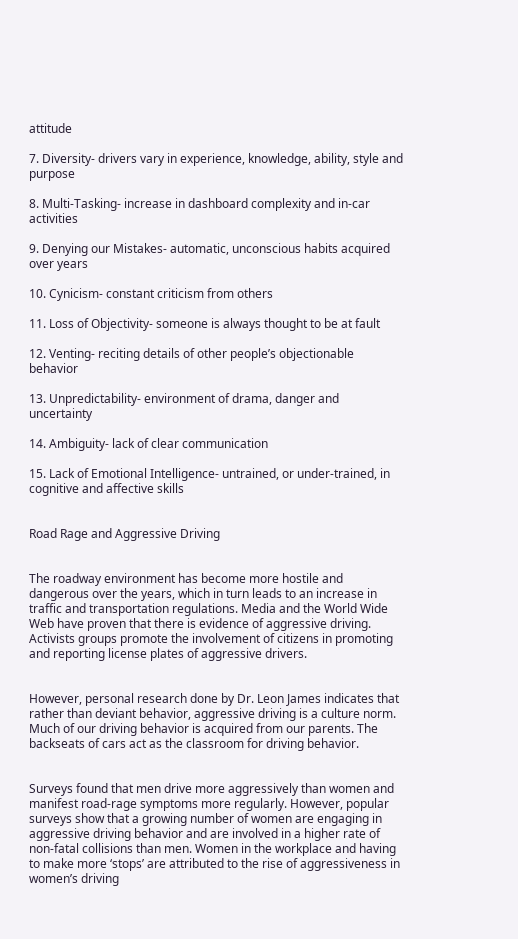attitude

7. Diversity- drivers vary in experience, knowledge, ability, style and purpose

8. Multi-Tasking- increase in dashboard complexity and in-car activities

9. Denying our Mistakes- automatic, unconscious habits acquired over years

10. Cynicism- constant criticism from others

11. Loss of Objectivity- someone is always thought to be at fault

12. Venting- reciting details of other people’s objectionable behavior

13. Unpredictability- environment of drama, danger and uncertainty

14. Ambiguity- lack of clear communication

15. Lack of Emotional Intelligence- untrained, or under-trained, in cognitive and affective skills


Road Rage and Aggressive Driving


The roadway environment has become more hostile and dangerous over the years, which in turn leads to an increase in traffic and transportation regulations. Media and the World Wide Web have proven that there is evidence of aggressive driving. Activists groups promote the involvement of citizens in promoting and reporting license plates of aggressive drivers.


However, personal research done by Dr. Leon James indicates that rather than deviant behavior, aggressive driving is a culture norm. Much of our driving behavior is acquired from our parents. The backseats of cars act as the classroom for driving behavior.


Surveys found that men drive more aggressively than women and manifest road-rage symptoms more regularly. However, popular surveys show that a growing number of women are engaging in aggressive driving behavior and are involved in a higher rate of non-fatal collisions than men. Women in the workplace and having to make more ‘stops’ are attributed to the rise of aggressiveness in women’s driving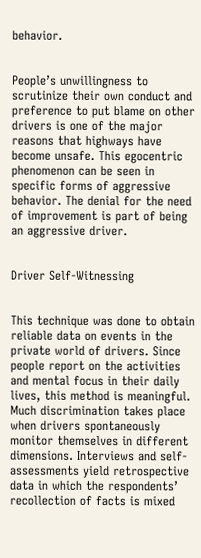behavior.


People’s unwillingness to scrutinize their own conduct and preference to put blame on other drivers is one of the major reasons that highways have become unsafe. This egocentric phenomenon can be seen in specific forms of aggressive behavior. The denial for the need of improvement is part of being an aggressive driver.


Driver Self-Witnessing


This technique was done to obtain reliable data on events in the private world of drivers. Since people report on the activities and mental focus in their daily lives, this method is meaningful. Much discrimination takes place when drivers spontaneously monitor themselves in different dimensions. Interviews and self-assessments yield retrospective data in which the respondents’ recollection of facts is mixed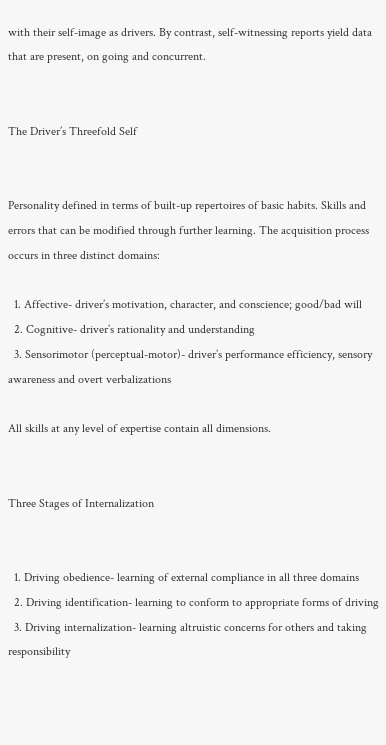with their self-image as drivers. By contrast, self-witnessing reports yield data that are present, on going and concurrent.


The Driver’s Threefold Self


Personality defined in terms of built-up repertoires of basic habits. Skills and errors that can be modified through further learning. The acquisition process occurs in three distinct domains:

  1. Affective- driver’s motivation, character, and conscience; good/bad will
  2. Cognitive- driver’s rationality and understanding
  3. Sensorimotor (perceptual-motor)- driver’s performance efficiency, sensory awareness and overt verbalizations

All skills at any level of expertise contain all dimensions.


Three Stages of Internalization


  1. Driving obedience- learning of external compliance in all three domains
  2. Driving identification- learning to conform to appropriate forms of driving
  3. Driving internalization- learning altruistic concerns for others and taking responsibility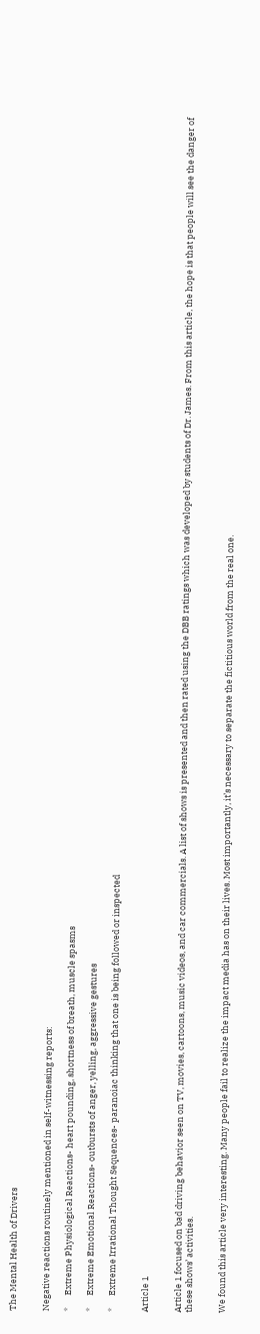The Mental Health of Drivers


Negative reactions routinely mentioned in self-witnessing reports:

*      Extreme Physiological Reactions- heart pounding, shortness of breath, muscle spasms

*      Extreme Emotional Reactions- outbursts of anger, yelling, aggressive gestures

*      Extreme Irrational Thought Sequences- paranoiac thinking that one is being followed or inspected


Article 1


Article 1 focused on bad driving behavior seen on TV, movies, cartoons, music videos, and car commercials. A list of shows is presented and then rated using the DBB ratings which was developed by students of Dr. James. From this article, the hope is that people will see the danger of these shows’ activities.


We found this article very interesting. Many people fail to realize the impact media has on their lives. Most importantly, it’s necessary to separate the fictitious world from the real one.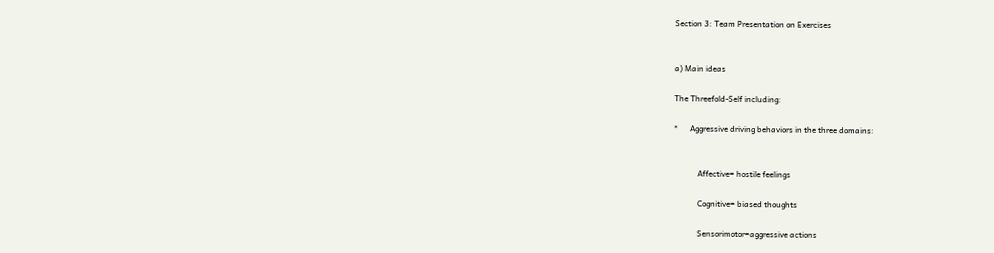Section 3: Team Presentation on Exercises


a) Main ideas

The Threefold-Self including:

*      Aggressive driving behaviors in the three domains:


            Affective= hostile feelings

            Cognitive= biased thoughts

            Sensorimotor=aggressive actions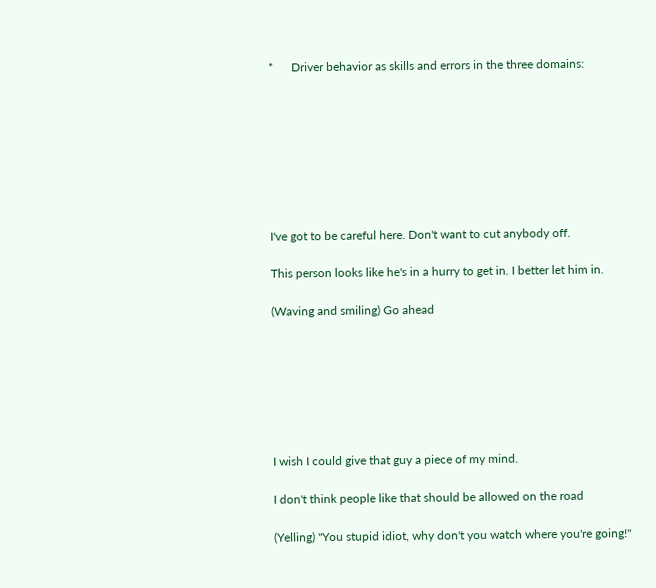*      Driver behavior as skills and errors in the three domains:








I've got to be careful here. Don't want to cut anybody off.

This person looks like he's in a hurry to get in. I better let him in.

(Waving and smiling) Go ahead







I wish I could give that guy a piece of my mind.

I don't think people like that should be allowed on the road

(Yelling) "You stupid idiot, why don't you watch where you're going!"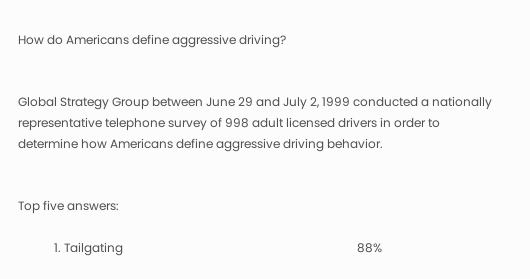How do Americans define aggressive driving?


Global Strategy Group between June 29 and July 2, 1999 conducted a nationally representative telephone survey of 998 adult licensed drivers in order to determine how Americans define aggressive driving behavior.


Top five answers:

            1. Tailgating                                                                              88%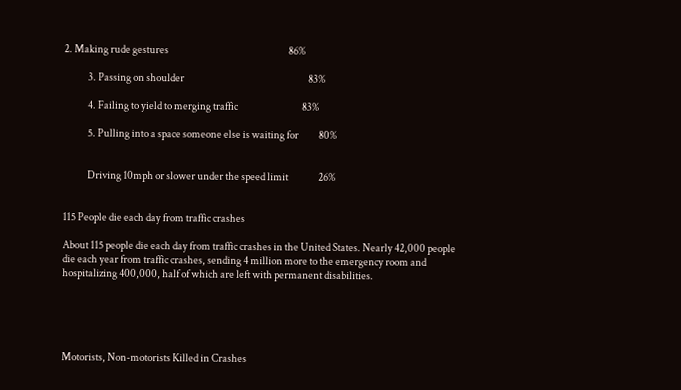2. Making rude gestures                                                            86%

            3. Passing on shoulder                                                              83%

            4. Failing to yield to merging traffic                                83%

            5. Pulling into a space someone else is waiting for          80%


            Driving 10mph or slower under the speed limit               26%


115 People die each day from traffic crashes

About 115 people die each day from traffic crashes in the United States. Nearly 42,000 people die each year from traffic crashes, sending 4 million more to the emergency room and hospitalizing 400,000, half of which are left with permanent disabilities.





Motorists, Non-motorists Killed in Crashes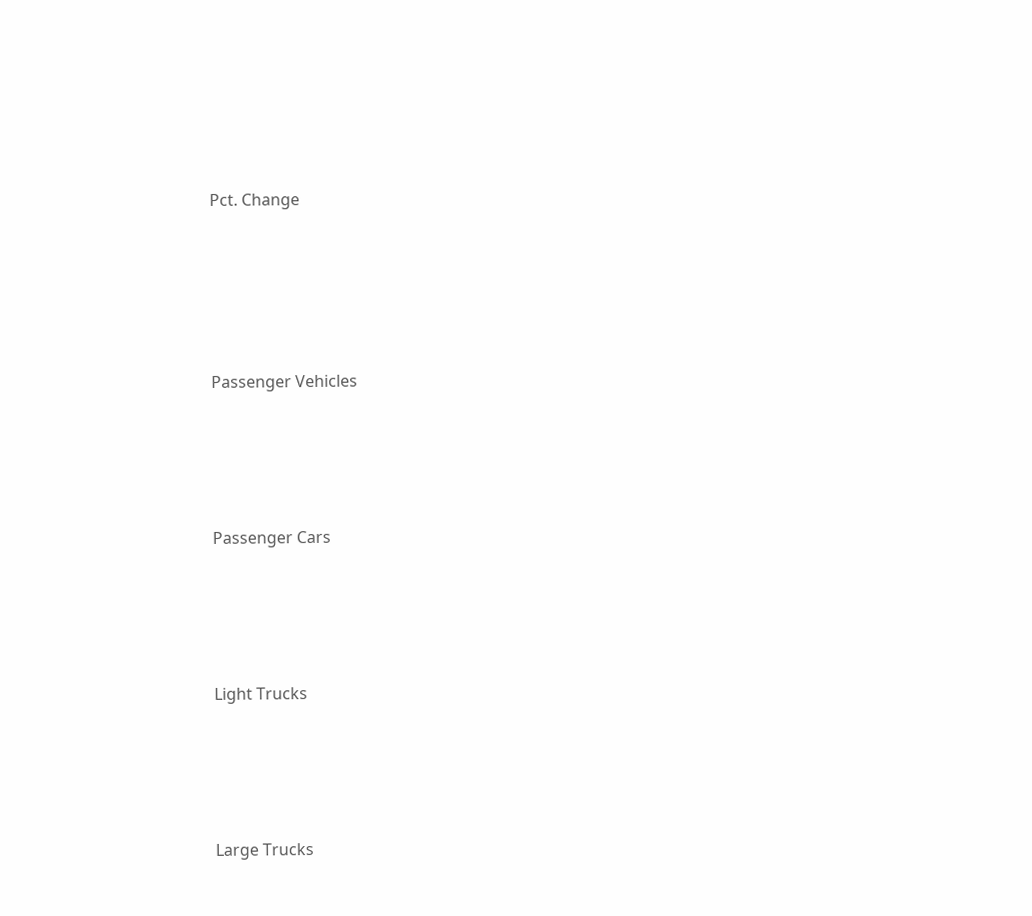Pct. Change






Passenger Vehicles





Passenger Cars





Light Trucks





Large Trucks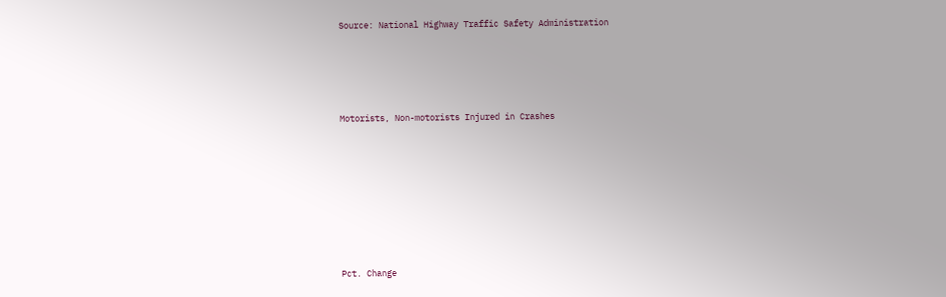Source: National Highway Traffic Safety Administration





Motorists, Non-motorists Injured in Crashes









Pct. Change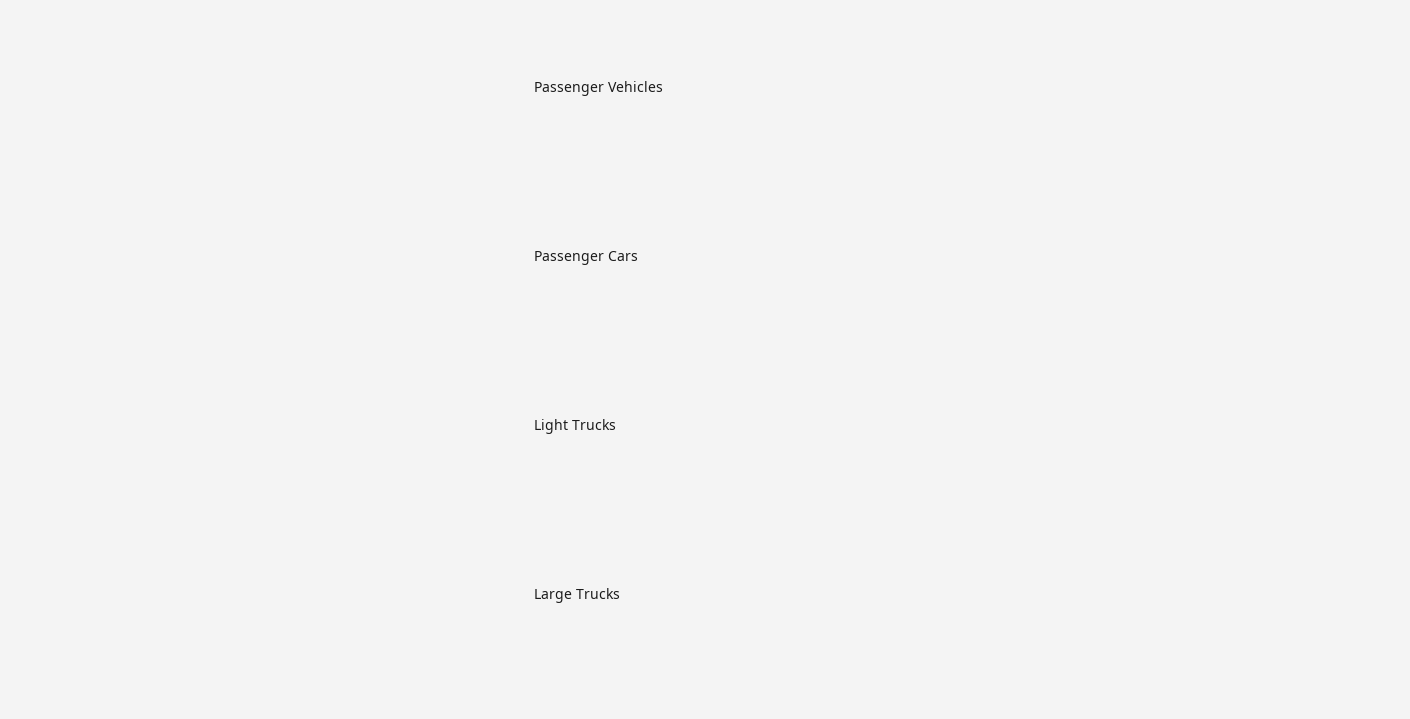Passenger Vehicles





Passenger Cars





Light Trucks





Large Trucks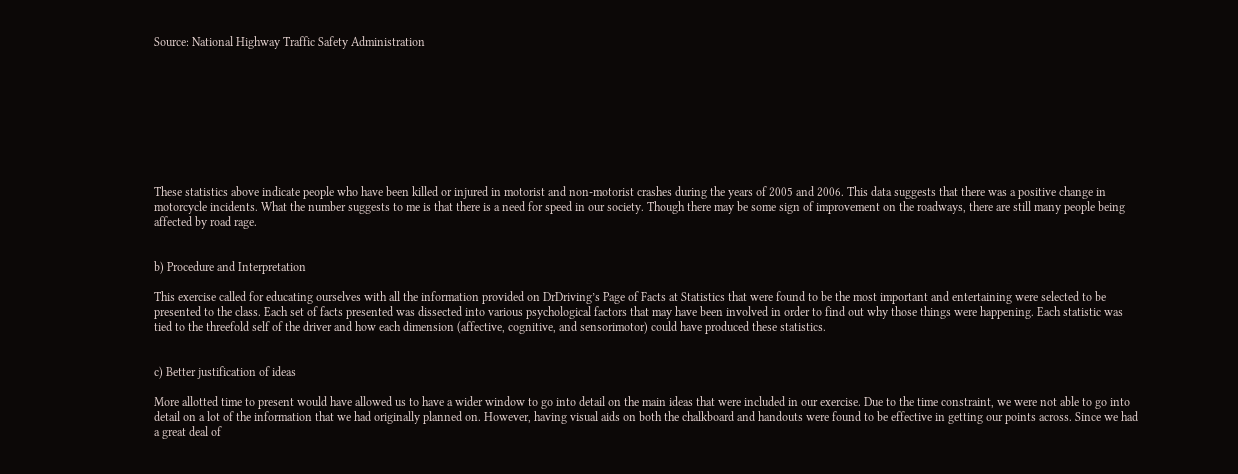Source: National Highway Traffic Safety Administration









These statistics above indicate people who have been killed or injured in motorist and non-motorist crashes during the years of 2005 and 2006. This data suggests that there was a positive change in motorcycle incidents. What the number suggests to me is that there is a need for speed in our society. Though there may be some sign of improvement on the roadways, there are still many people being affected by road rage.


b) Procedure and Interpretation

This exercise called for educating ourselves with all the information provided on DrDriving’s Page of Facts at Statistics that were found to be the most important and entertaining were selected to be presented to the class. Each set of facts presented was dissected into various psychological factors that may have been involved in order to find out why those things were happening. Each statistic was tied to the threefold self of the driver and how each dimension (affective, cognitive, and sensorimotor) could have produced these statistics.


c) Better justification of ideas

More allotted time to present would have allowed us to have a wider window to go into detail on the main ideas that were included in our exercise. Due to the time constraint, we were not able to go into detail on a lot of the information that we had originally planned on. However, having visual aids on both the chalkboard and handouts were found to be effective in getting our points across. Since we had a great deal of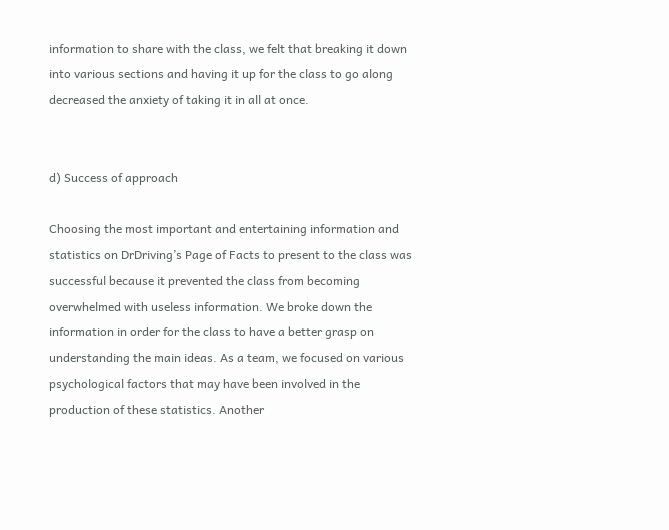information to share with the class, we felt that breaking it down into various sections and having it up for the class to go along decreased the anxiety of taking it in all at once.


d) Success of approach

Choosing the most important and entertaining information and statistics on DrDriving’s Page of Facts to present to the class was successful because it prevented the class from becoming overwhelmed with useless information. We broke down the information in order for the class to have a better grasp on understanding the main ideas. As a team, we focused on various psychological factors that may have been involved in the production of these statistics. Another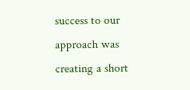success to our approach was creating a short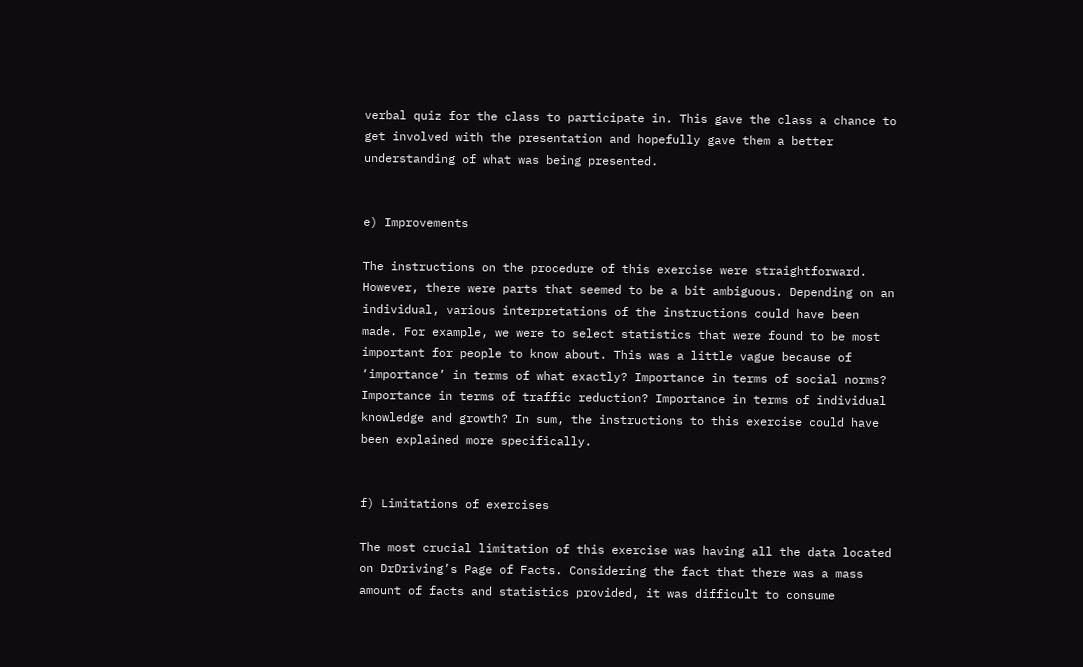verbal quiz for the class to participate in. This gave the class a chance to get involved with the presentation and hopefully gave them a better understanding of what was being presented.


e) Improvements

The instructions on the procedure of this exercise were straightforward. However, there were parts that seemed to be a bit ambiguous. Depending on an individual, various interpretations of the instructions could have been made. For example, we were to select statistics that were found to be most important for people to know about. This was a little vague because of ‘importance’ in terms of what exactly? Importance in terms of social norms? Importance in terms of traffic reduction? Importance in terms of individual knowledge and growth? In sum, the instructions to this exercise could have been explained more specifically.


f) Limitations of exercises

The most crucial limitation of this exercise was having all the data located on DrDriving’s Page of Facts. Considering the fact that there was a mass amount of facts and statistics provided, it was difficult to consume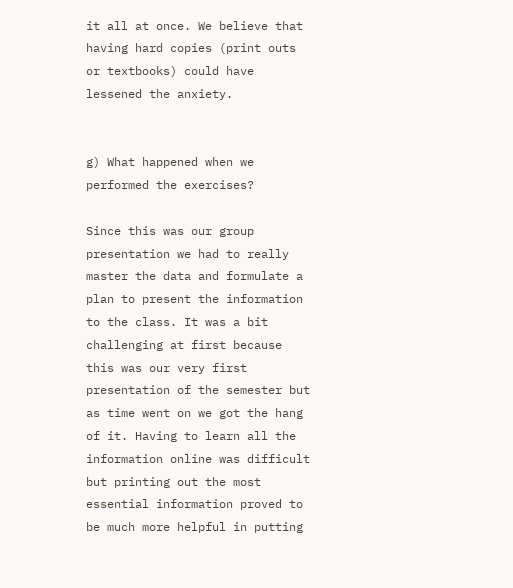it all at once. We believe that having hard copies (print outs or textbooks) could have lessened the anxiety.


g) What happened when we performed the exercises?

Since this was our group presentation we had to really master the data and formulate a plan to present the information to the class. It was a bit challenging at first because this was our very first presentation of the semester but as time went on we got the hang of it. Having to learn all the information online was difficult but printing out the most essential information proved to be much more helpful in putting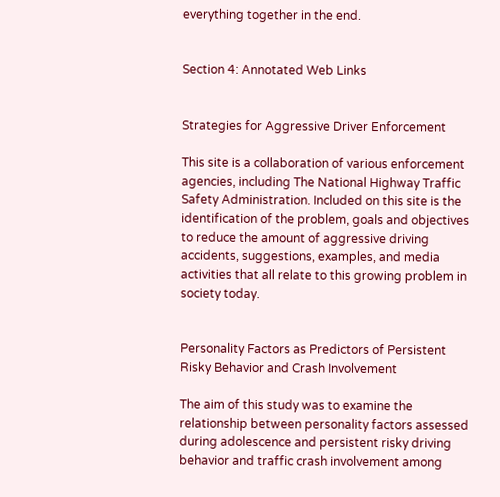everything together in the end.


Section 4: Annotated Web Links


Strategies for Aggressive Driver Enforcement

This site is a collaboration of various enforcement agencies, including The National Highway Traffic Safety Administration. Included on this site is the identification of the problem, goals and objectives to reduce the amount of aggressive driving accidents, suggestions, examples, and media activities that all relate to this growing problem in society today.


Personality Factors as Predictors of Persistent Risky Behavior and Crash Involvement

The aim of this study was to examine the relationship between personality factors assessed during adolescence and persistent risky driving behavior and traffic crash involvement among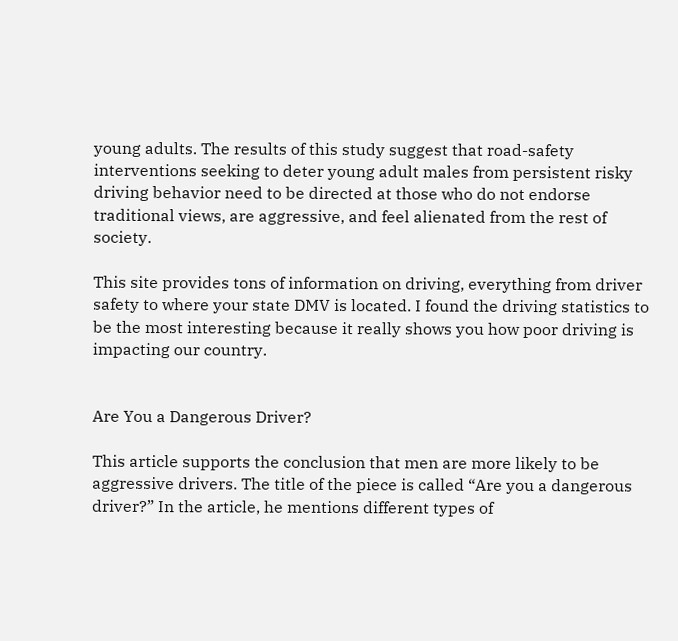young adults. The results of this study suggest that road-safety interventions seeking to deter young adult males from persistent risky driving behavior need to be directed at those who do not endorse traditional views, are aggressive, and feel alienated from the rest of society.

This site provides tons of information on driving, everything from driver safety to where your state DMV is located. I found the driving statistics to be the most interesting because it really shows you how poor driving is impacting our country.


Are You a Dangerous Driver?

This article supports the conclusion that men are more likely to be aggressive drivers. The title of the piece is called “Are you a dangerous driver?” In the article, he mentions different types of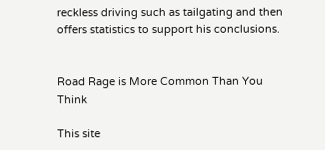reckless driving such as tailgating and then offers statistics to support his conclusions.


Road Rage is More Common Than You Think

This site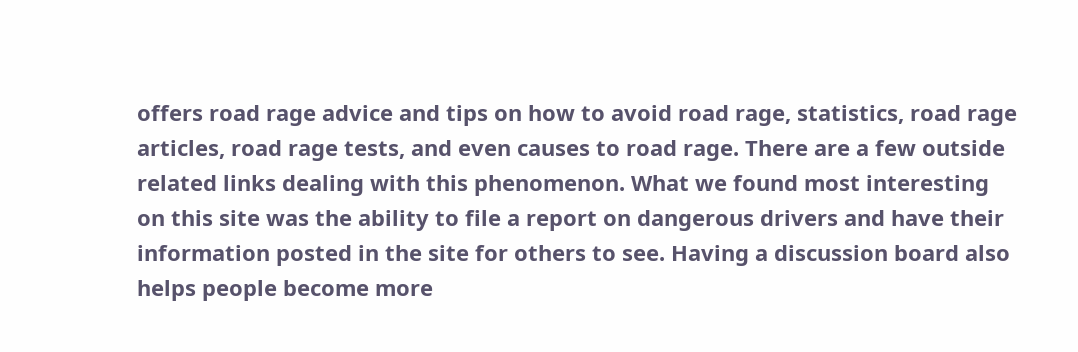offers road rage advice and tips on how to avoid road rage, statistics, road rage articles, road rage tests, and even causes to road rage. There are a few outside related links dealing with this phenomenon. What we found most interesting on this site was the ability to file a report on dangerous drivers and have their information posted in the site for others to see. Having a discussion board also helps people become more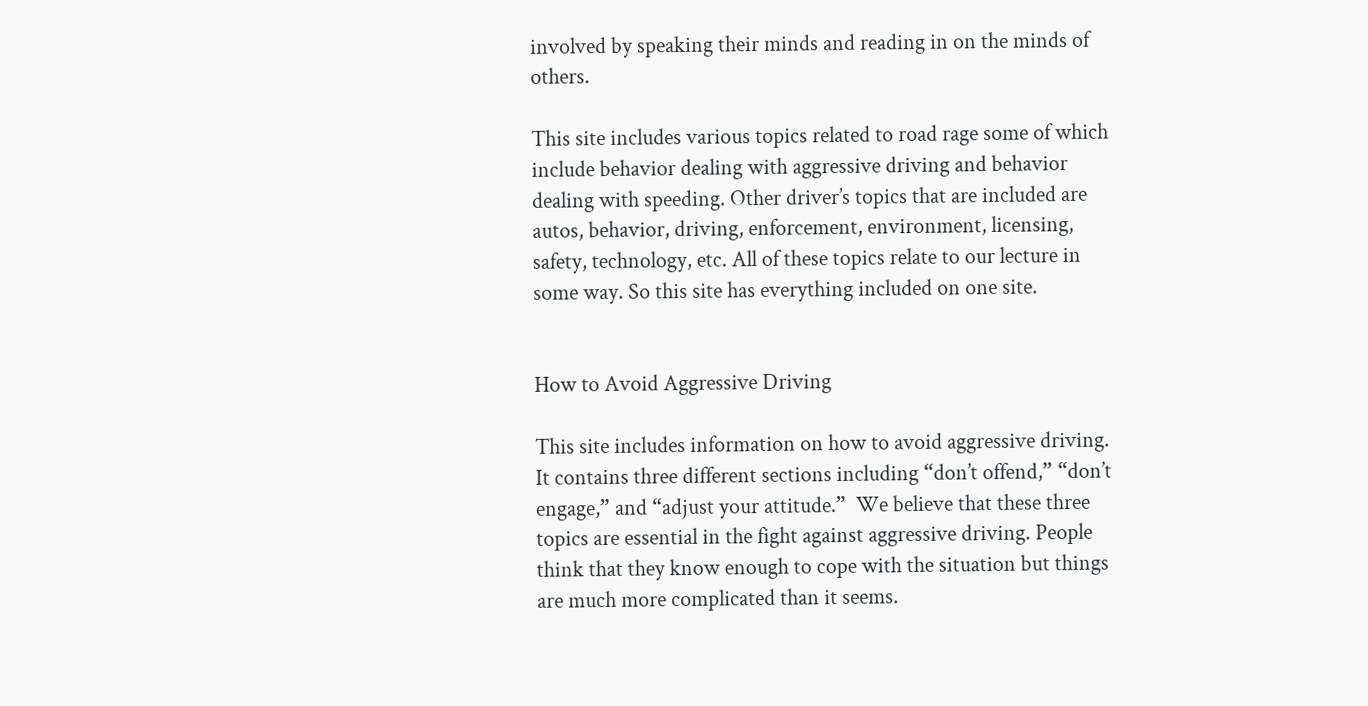involved by speaking their minds and reading in on the minds of others.

This site includes various topics related to road rage some of which include behavior dealing with aggressive driving and behavior dealing with speeding. Other driver’s topics that are included are autos, behavior, driving, enforcement, environment, licensing, safety, technology, etc. All of these topics relate to our lecture in some way. So this site has everything included on one site.


How to Avoid Aggressive Driving

This site includes information on how to avoid aggressive driving. It contains three different sections including “don’t offend,” “don’t engage,” and “adjust your attitude.”  We believe that these three topics are essential in the fight against aggressive driving. People think that they know enough to cope with the situation but things are much more complicated than it seems.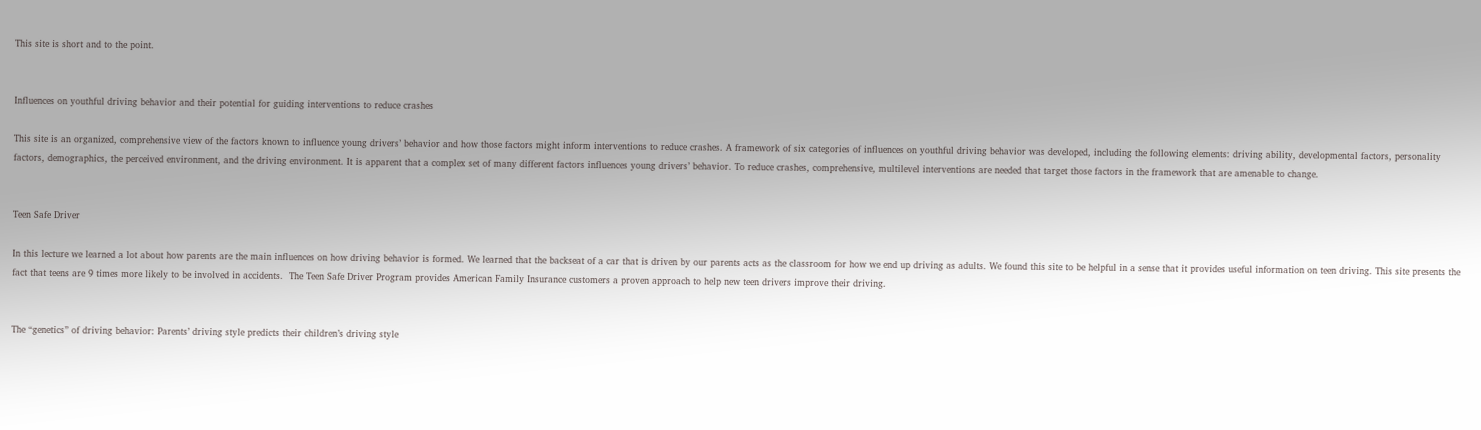This site is short and to the point.


Influences on youthful driving behavior and their potential for guiding interventions to reduce crashes

This site is an organized, comprehensive view of the factors known to influence young drivers’ behavior and how those factors might inform interventions to reduce crashes. A framework of six categories of influences on youthful driving behavior was developed, including the following elements: driving ability, developmental factors, personality factors, demographics, the perceived environment, and the driving environment. It is apparent that a complex set of many different factors influences young drivers’ behavior. To reduce crashes, comprehensive, multilevel interventions are needed that target those factors in the framework that are amenable to change.


Teen Safe Driver

In this lecture we learned a lot about how parents are the main influences on how driving behavior is formed. We learned that the backseat of a car that is driven by our parents acts as the classroom for how we end up driving as adults. We found this site to be helpful in a sense that it provides useful information on teen driving. This site presents the fact that teens are 9 times more likely to be involved in accidents.  The Teen Safe Driver Program provides American Family Insurance customers a proven approach to help new teen drivers improve their driving.


The “genetics” of driving behavior: Parents’ driving style predicts their children’s driving style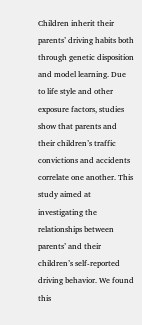Children inherit their parents’ driving habits both through genetic disposition and model learning. Due to life style and other exposure factors, studies show that parents and their children’s traffic convictions and accidents correlate one another. This study aimed at investigating the relationships between parents’ and their children’s self-reported driving behavior. We found this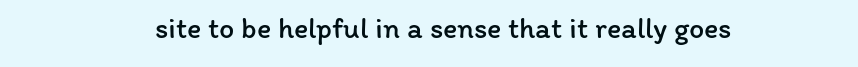site to be helpful in a sense that it really goes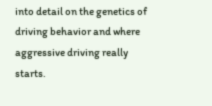into detail on the genetics of driving behavior and where aggressive driving really starts.